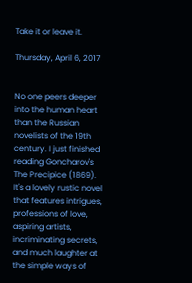Take it or leave it.

Thursday, April 6, 2017


No one peers deeper into the human heart than the Russian novelists of the 19th century. I just finished reading Goncharov's The Precipice (1869). It's a lovely rustic novel that features intrigues, professions of love, aspiring artists, incriminating secrets, and much laughter at the simple ways of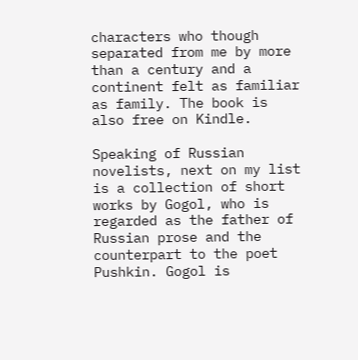characters who though separated from me by more than a century and a continent felt as familiar as family. The book is also free on Kindle.

Speaking of Russian novelists, next on my list is a collection of short works by Gogol, who is regarded as the father of Russian prose and the counterpart to the poet Pushkin. Gogol is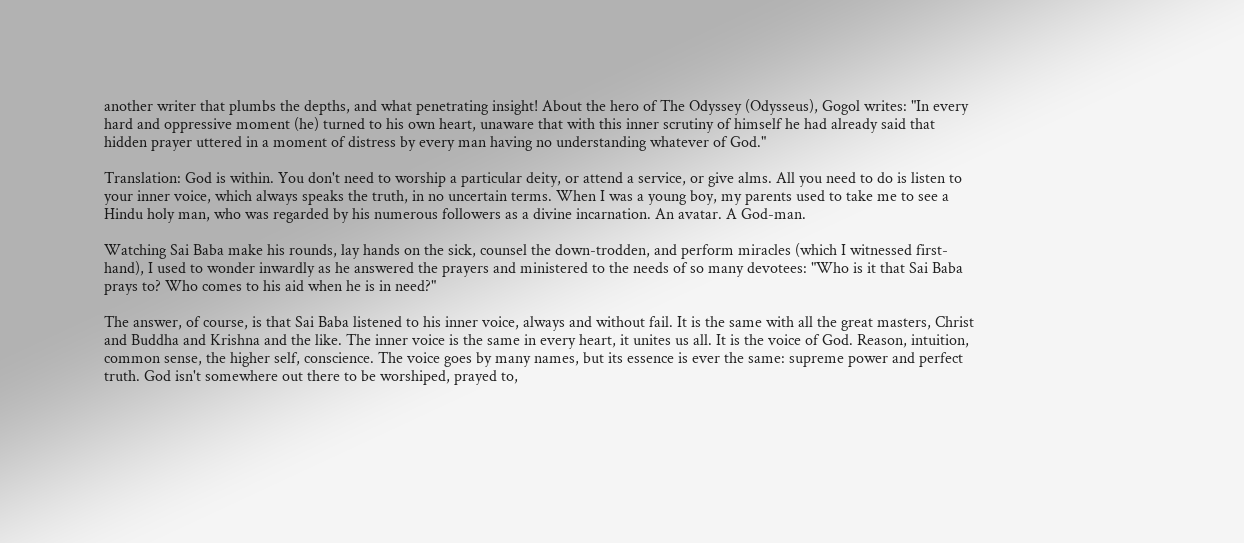another writer that plumbs the depths, and what penetrating insight! About the hero of The Odyssey (Odysseus), Gogol writes: "In every hard and oppressive moment (he) turned to his own heart, unaware that with this inner scrutiny of himself he had already said that hidden prayer uttered in a moment of distress by every man having no understanding whatever of God."

Translation: God is within. You don't need to worship a particular deity, or attend a service, or give alms. All you need to do is listen to your inner voice, which always speaks the truth, in no uncertain terms. When I was a young boy, my parents used to take me to see a Hindu holy man, who was regarded by his numerous followers as a divine incarnation. An avatar. A God-man.

Watching Sai Baba make his rounds, lay hands on the sick, counsel the down-trodden, and perform miracles (which I witnessed first-hand), I used to wonder inwardly as he answered the prayers and ministered to the needs of so many devotees: "Who is it that Sai Baba prays to? Who comes to his aid when he is in need?"

The answer, of course, is that Sai Baba listened to his inner voice, always and without fail. It is the same with all the great masters, Christ and Buddha and Krishna and the like. The inner voice is the same in every heart, it unites us all. It is the voice of God. Reason, intuition, common sense, the higher self, conscience. The voice goes by many names, but its essence is ever the same: supreme power and perfect truth. God isn't somewhere out there to be worshiped, prayed to,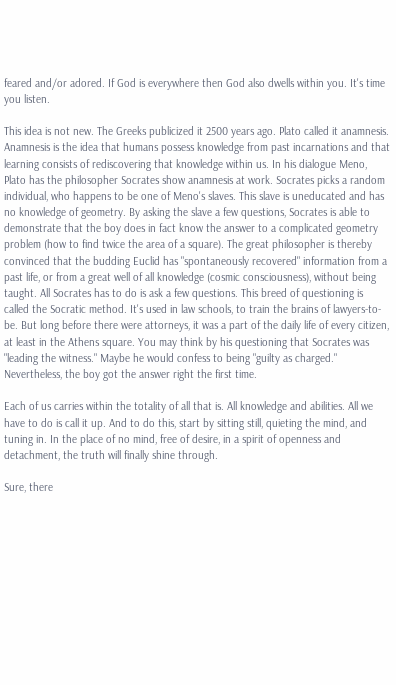feared and/or adored. If God is everywhere then God also dwells within you. It's time you listen.

This idea is not new. The Greeks publicized it 2500 years ago. Plato called it anamnesis. Anamnesis is the idea that humans possess knowledge from past incarnations and that learning consists of rediscovering that knowledge within us. In his dialogue Meno, Plato has the philosopher Socrates show anamnesis at work. Socrates picks a random individual, who happens to be one of Meno's slaves. This slave is uneducated and has no knowledge of geometry. By asking the slave a few questions, Socrates is able to demonstrate that the boy does in fact know the answer to a complicated geometry problem (how to find twice the area of a square). The great philosopher is thereby convinced that the budding Euclid has "spontaneously recovered" information from a past life, or from a great well of all knowledge (cosmic consciousness), without being taught. All Socrates has to do is ask a few questions. This breed of questioning is called the Socratic method. It's used in law schools, to train the brains of lawyers-to-be. But long before there were attorneys, it was a part of the daily life of every citizen, at least in the Athens square. You may think by his questioning that Socrates was "leading the witness." Maybe he would confess to being "guilty as charged." Nevertheless, the boy got the answer right the first time.

Each of us carries within the totality of all that is. All knowledge and abilities. All we have to do is call it up. And to do this, start by sitting still, quieting the mind, and tuning in. In the place of no mind, free of desire, in a spirit of openness and detachment, the truth will finally shine through.

Sure, there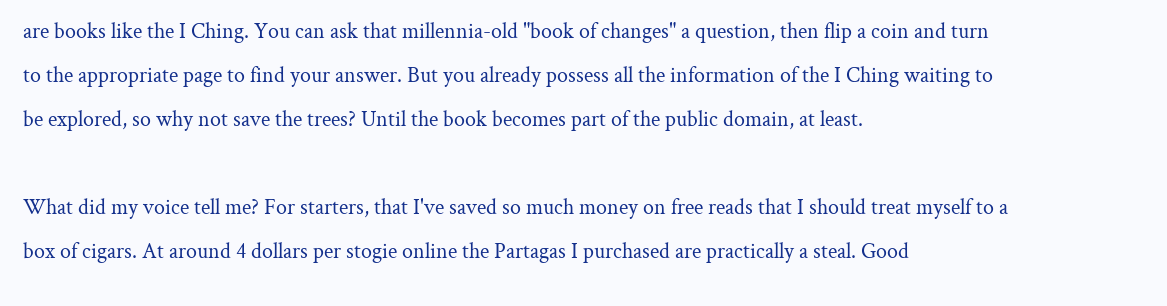are books like the I Ching. You can ask that millennia-old "book of changes" a question, then flip a coin and turn to the appropriate page to find your answer. But you already possess all the information of the I Ching waiting to be explored, so why not save the trees? Until the book becomes part of the public domain, at least.

What did my voice tell me? For starters, that I've saved so much money on free reads that I should treat myself to a box of cigars. At around 4 dollars per stogie online the Partagas I purchased are practically a steal. Good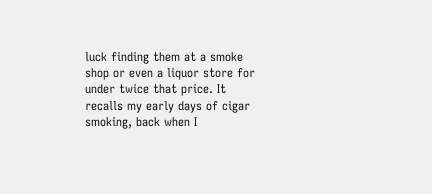luck finding them at a smoke shop or even a liquor store for under twice that price. It recalls my early days of cigar smoking, back when I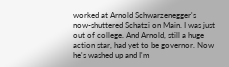worked at Arnold Schwarzenegger's now-shuttered Schatzi on Main. I was just out of college. And Arnold, still a huge action star, had yet to be governor. Now he's washed up and I'm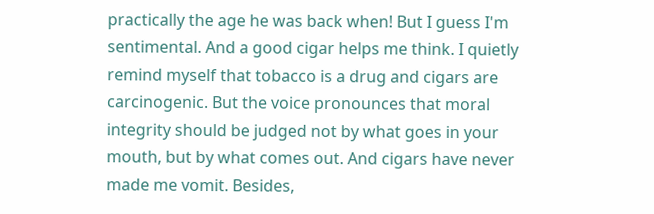practically the age he was back when! But I guess I'm sentimental. And a good cigar helps me think. I quietly remind myself that tobacco is a drug and cigars are carcinogenic. But the voice pronounces that moral integrity should be judged not by what goes in your mouth, but by what comes out. And cigars have never made me vomit. Besides,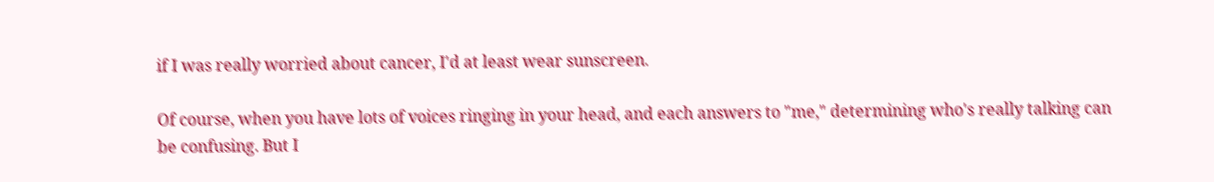if I was really worried about cancer, I'd at least wear sunscreen.

Of course, when you have lots of voices ringing in your head, and each answers to "me," determining who's really talking can be confusing. But I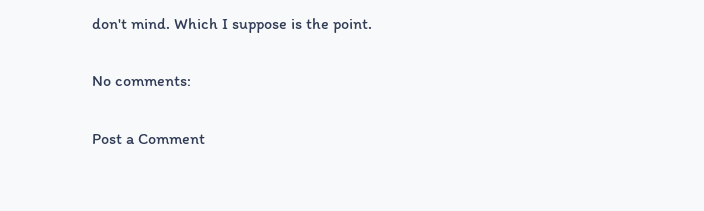don't mind. Which I suppose is the point.

No comments:

Post a Comment